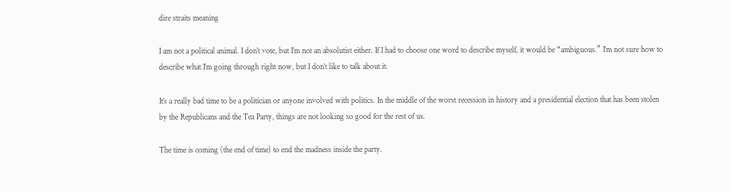dire straits meaning

I am not a political animal. I don’t vote, but I’m not an absolutist either. If I had to choose one word to describe myself, it would be “ambiguous.” I’m not sure how to describe what I’m going through right now, but I don’t like to talk about it.

It’s a really bad time to be a politician or anyone involved with politics. In the middle of the worst recession in history and a presidential election that has been stolen by the Republicans and the Tea Party, things are not looking so good for the rest of us.

The time is coming (the end of time) to end the madness inside the party.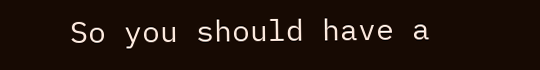So you should have a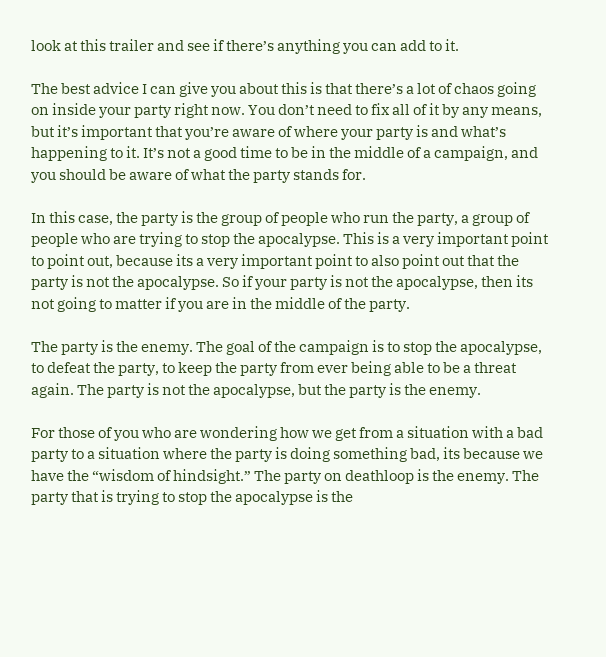look at this trailer and see if there’s anything you can add to it.

The best advice I can give you about this is that there’s a lot of chaos going on inside your party right now. You don’t need to fix all of it by any means, but it’s important that you’re aware of where your party is and what’s happening to it. It’s not a good time to be in the middle of a campaign, and you should be aware of what the party stands for.

In this case, the party is the group of people who run the party, a group of people who are trying to stop the apocalypse. This is a very important point to point out, because its a very important point to also point out that the party is not the apocalypse. So if your party is not the apocalypse, then its not going to matter if you are in the middle of the party.

The party is the enemy. The goal of the campaign is to stop the apocalypse, to defeat the party, to keep the party from ever being able to be a threat again. The party is not the apocalypse, but the party is the enemy.

For those of you who are wondering how we get from a situation with a bad party to a situation where the party is doing something bad, its because we have the “wisdom of hindsight.” The party on deathloop is the enemy. The party that is trying to stop the apocalypse is the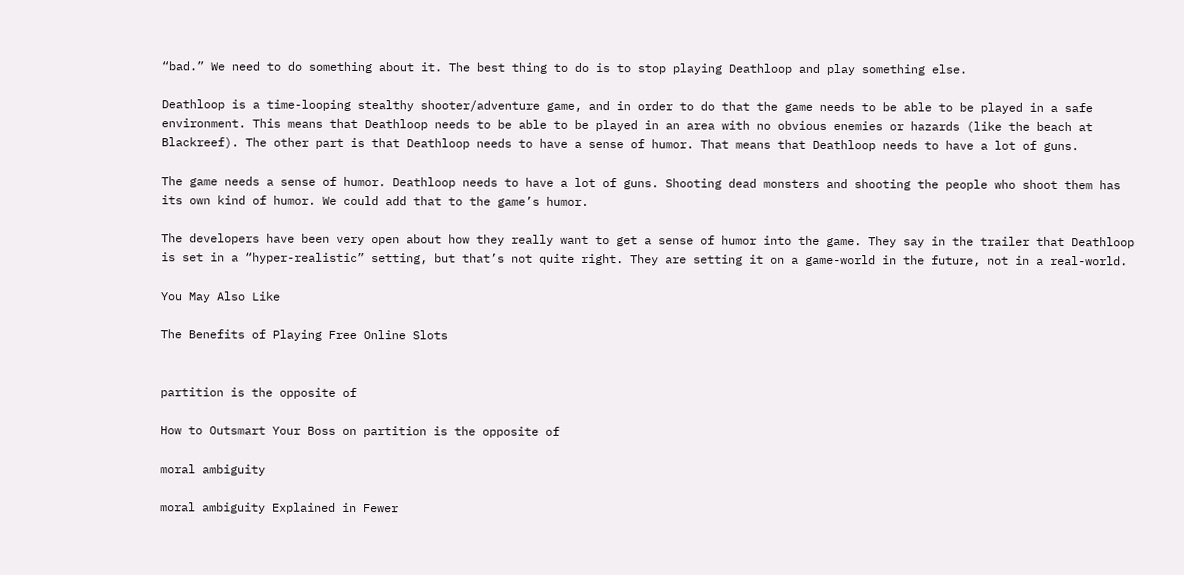“bad.” We need to do something about it. The best thing to do is to stop playing Deathloop and play something else.

Deathloop is a time-looping stealthy shooter/adventure game, and in order to do that the game needs to be able to be played in a safe environment. This means that Deathloop needs to be able to be played in an area with no obvious enemies or hazards (like the beach at Blackreef). The other part is that Deathloop needs to have a sense of humor. That means that Deathloop needs to have a lot of guns.

The game needs a sense of humor. Deathloop needs to have a lot of guns. Shooting dead monsters and shooting the people who shoot them has its own kind of humor. We could add that to the game’s humor.

The developers have been very open about how they really want to get a sense of humor into the game. They say in the trailer that Deathloop is set in a “hyper-realistic” setting, but that’s not quite right. They are setting it on a game-world in the future, not in a real-world.

You May Also Like

The Benefits of Playing Free Online Slots


partition is the opposite of

How to Outsmart Your Boss on partition is the opposite of

moral ambiguity

moral ambiguity Explained in Fewer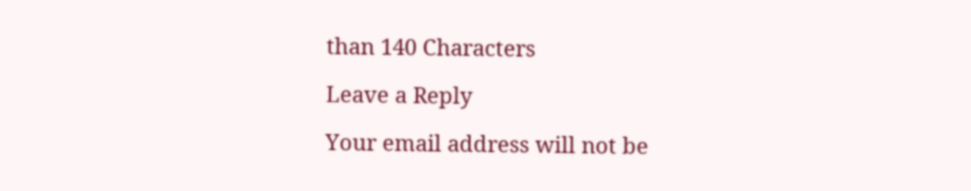than 140 Characters

Leave a Reply

Your email address will not be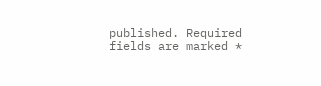published. Required fields are marked *